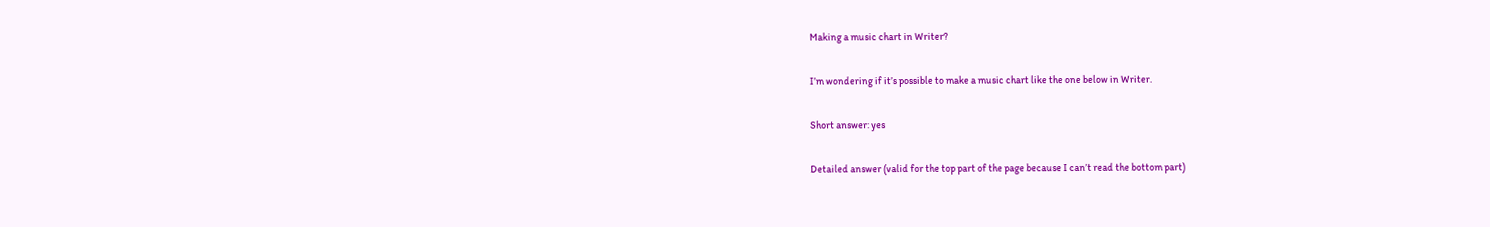Making a music chart in Writer?

I’m wondering if it’s possible to make a music chart like the one below in Writer.

Short answer: yes

Detailed answer (valid for the top part of the page because I can’t read the bottom part)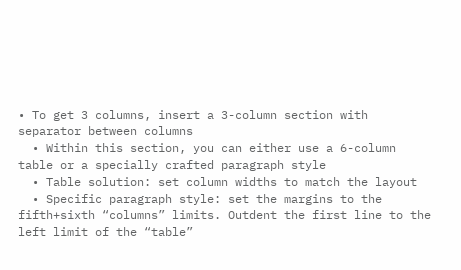• To get 3 columns, insert a 3-column section with separator between columns
  • Within this section, you can either use a 6-column table or a specially crafted paragraph style
  • Table solution: set column widths to match the layout
  • Specific paragraph style: set the margins to the fifth+sixth “columns” limits. Outdent the first line to the left limit of the “table”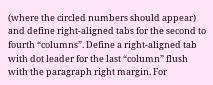(where the circled numbers should appear) and define right-aligned tabs for the second to fourth “columns”. Define a right-aligned tab with dot leader for the last “column” flush with the paragraph right margin. For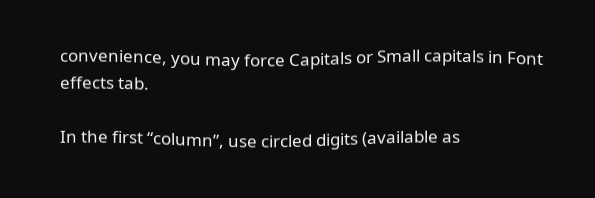convenience, you may force Capitals or Small capitals in Font effects tab.

In the first “column”, use circled digits (available as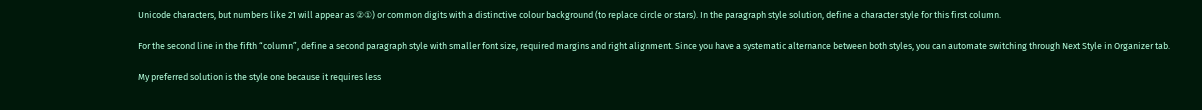Unicode characters, but numbers like 21 will appear as ②①) or common digits with a distinctive colour background (to replace circle or stars). In the paragraph style solution, define a character style for this first column.

For the second line in the fifth “column”, define a second paragraph style with smaller font size, required margins and right alignment. Since you have a systematic alternance between both styles, you can automate switching through Next Style in Organizer tab.

My preferred solution is the style one because it requires less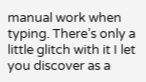manual work when typing. There’s only a little glitch with it I let you discover as a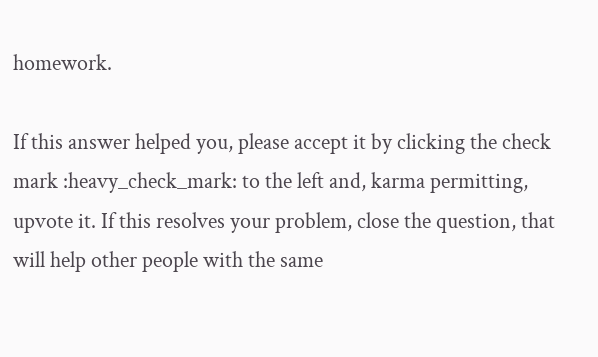homework.

If this answer helped you, please accept it by clicking the check mark :heavy_check_mark: to the left and, karma permitting, upvote it. If this resolves your problem, close the question, that will help other people with the same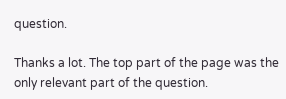question.

Thanks a lot. The top part of the page was the only relevant part of the question.